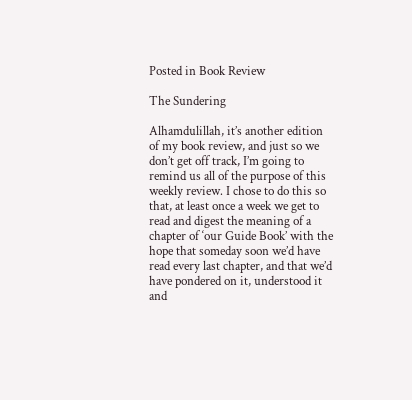Posted in Book Review

The Sundering

Alhamdulillah, it’s another edition of my book review, and just so we don’t get off track, I’m going to remind us all of the purpose of this weekly review. I chose to do this so that, at least once a week we get to read and digest the meaning of a chapter of ‘our Guide Book’ with the hope that someday soon we’d have read every last chapter, and that we’d have pondered on it, understood it and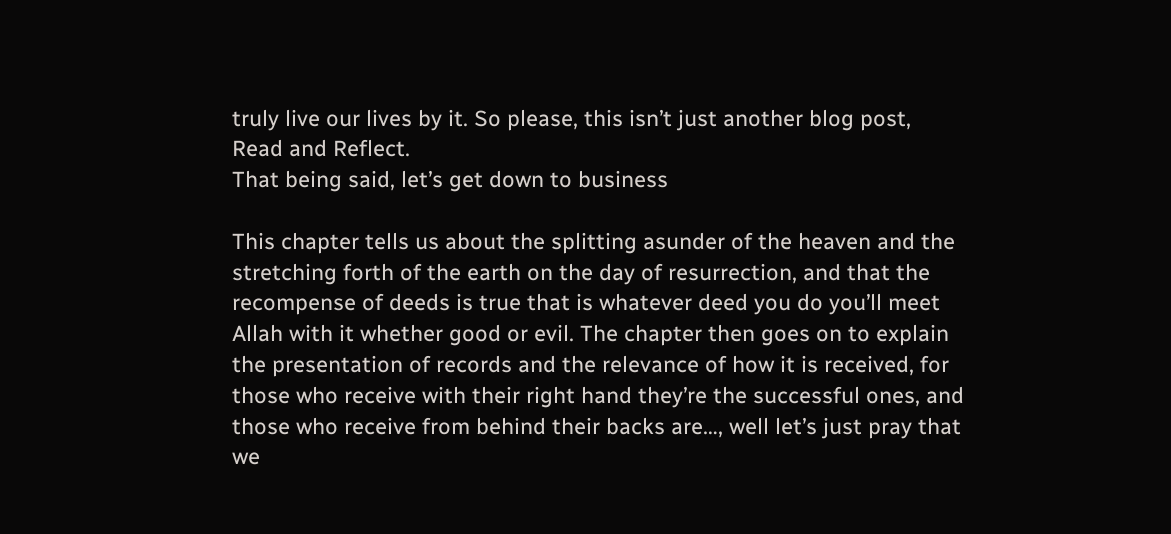truly live our lives by it. So please, this isn’t just another blog post, Read and Reflect.
That being said, let’s get down to business

This chapter tells us about the splitting asunder of the heaven and the stretching forth of the earth on the day of resurrection, and that the recompense of deeds is true that is whatever deed you do you’ll meet Allah with it whether good or evil. The chapter then goes on to explain the presentation of records and the relevance of how it is received, for those who receive with their right hand they’re the successful ones, and those who receive from behind their backs are…, well let’s just pray that we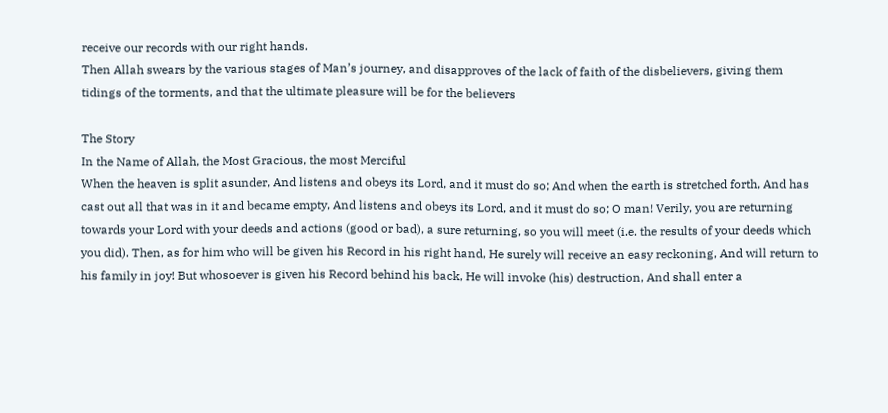receive our records with our right hands.
Then Allah swears by the various stages of Man’s journey, and disapproves of the lack of faith of the disbelievers, giving them tidings of the torments, and that the ultimate pleasure will be for the believers

The Story
In the Name of Allah, the Most Gracious, the most Merciful
When the heaven is split asunder, And listens and obeys its Lord, and it must do so; And when the earth is stretched forth, And has cast out all that was in it and became empty, And listens and obeys its Lord, and it must do so; O man! Verily, you are returning towards your Lord with your deeds and actions (good or bad), a sure returning, so you will meet (i.e. the results of your deeds which you did). Then, as for him who will be given his Record in his right hand, He surely will receive an easy reckoning, And will return to his family in joy! But whosoever is given his Record behind his back, He will invoke (his) destruction, And shall enter a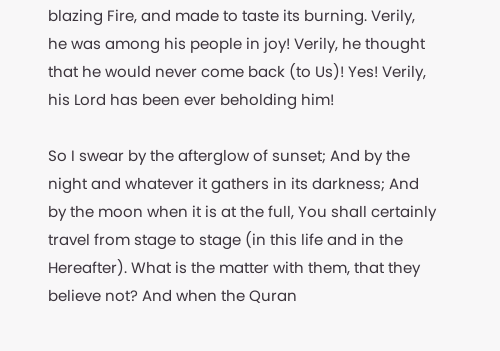blazing Fire, and made to taste its burning. Verily, he was among his people in joy! Verily, he thought that he would never come back (to Us)! Yes! Verily, his Lord has been ever beholding him!

So I swear by the afterglow of sunset; And by the night and whatever it gathers in its darkness; And by the moon when it is at the full, You shall certainly travel from stage to stage (in this life and in the Hereafter). What is the matter with them, that they believe not? And when the Quran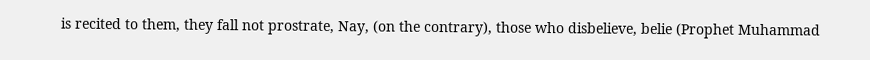is recited to them, they fall not prostrate, Nay, (on the contrary), those who disbelieve, belie (Prophet Muhammad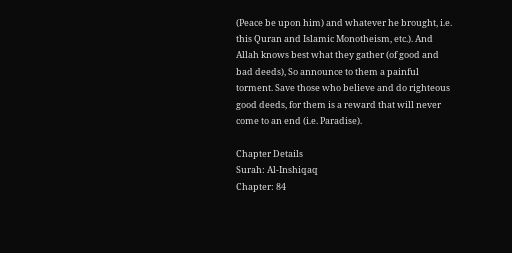(Peace be upon him) and whatever he brought, i.e. this Quran and Islamic Monotheism, etc.). And Allah knows best what they gather (of good and bad deeds), So announce to them a painful torment. Save those who believe and do righteous good deeds, for them is a reward that will never come to an end (i.e. Paradise).

Chapter Details
Surah: Al-Inshiqaq
Chapter: 84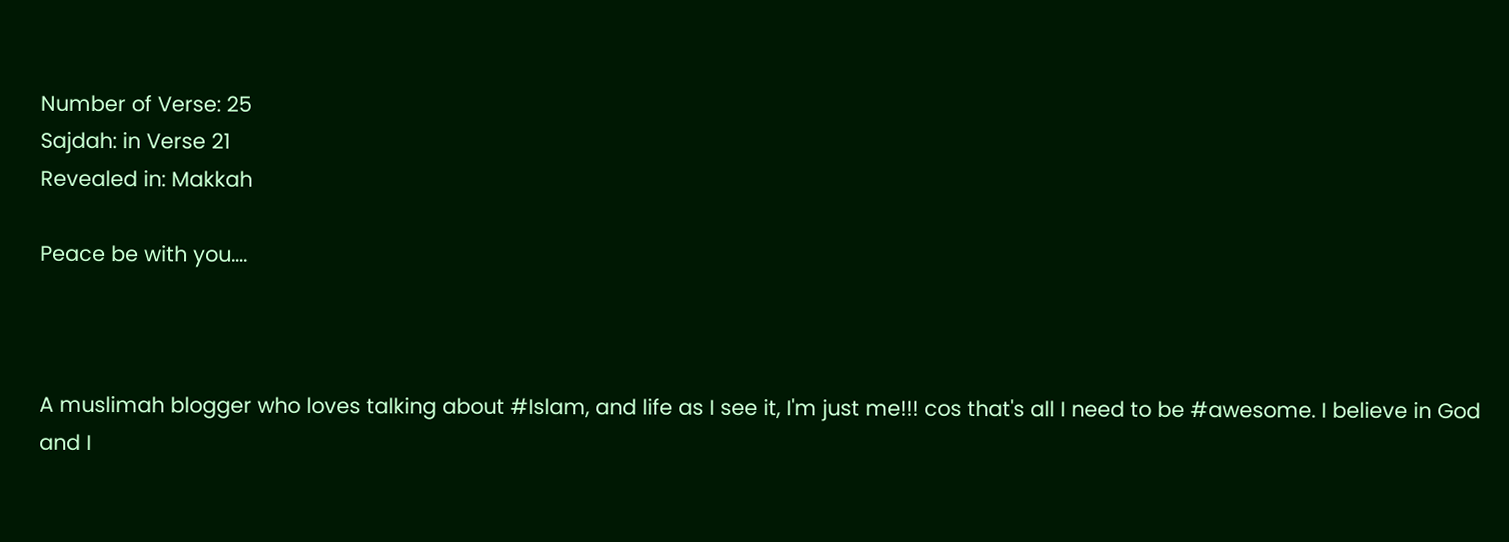Number of Verse: 25
Sajdah: in Verse 21
Revealed in: Makkah

Peace be with you….



A muslimah blogger who loves talking about #Islam, and life as I see it, I'm just me!!! cos that's all I need to be #awesome. I believe in God and I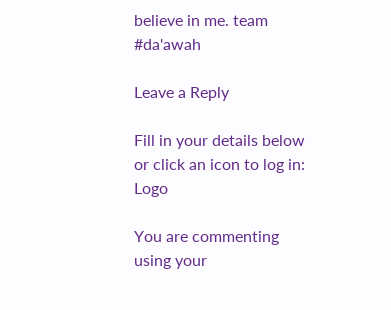believe in me. team #da'awah

Leave a Reply

Fill in your details below or click an icon to log in: Logo

You are commenting using your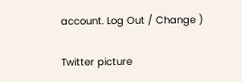account. Log Out / Change )

Twitter picture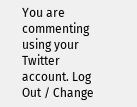You are commenting using your Twitter account. Log Out / Change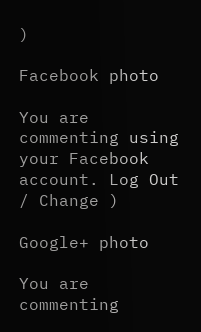)

Facebook photo

You are commenting using your Facebook account. Log Out / Change )

Google+ photo

You are commenting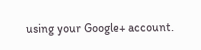using your Google+ account.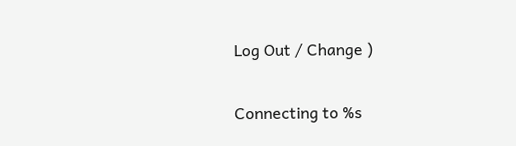Log Out / Change )

Connecting to %s